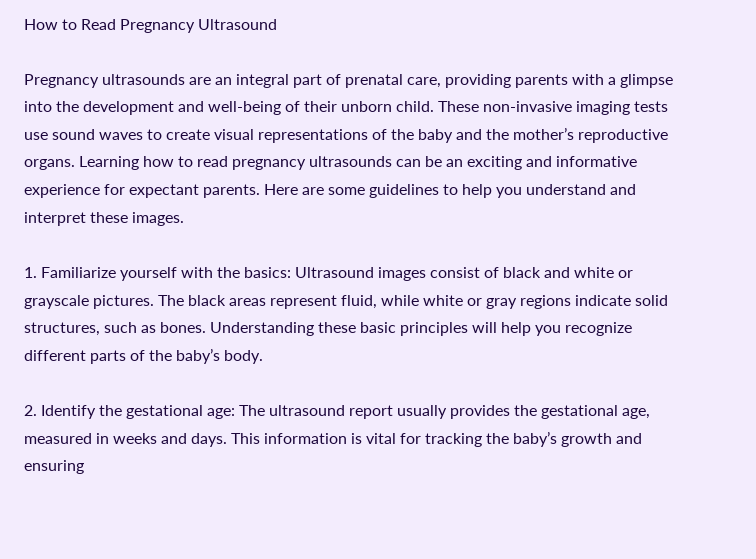How to Read Pregnancy Ultrasound

Pregnancy ultrasounds are an integral part of prenatal care, providing parents with a glimpse into the development and well-being of their unborn child. These non-invasive imaging tests use sound waves to create visual representations of the baby and the mother’s reproductive organs. Learning how to read pregnancy ultrasounds can be an exciting and informative experience for expectant parents. Here are some guidelines to help you understand and interpret these images.

1. Familiarize yourself with the basics: Ultrasound images consist of black and white or grayscale pictures. The black areas represent fluid, while white or gray regions indicate solid structures, such as bones. Understanding these basic principles will help you recognize different parts of the baby’s body.

2. Identify the gestational age: The ultrasound report usually provides the gestational age, measured in weeks and days. This information is vital for tracking the baby’s growth and ensuring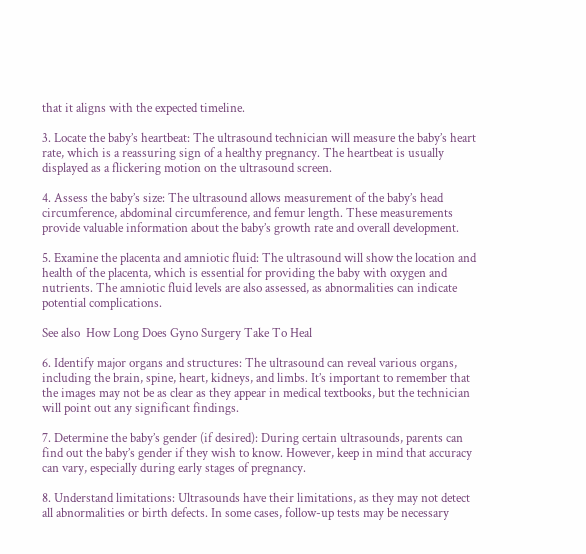that it aligns with the expected timeline.

3. Locate the baby’s heartbeat: The ultrasound technician will measure the baby’s heart rate, which is a reassuring sign of a healthy pregnancy. The heartbeat is usually displayed as a flickering motion on the ultrasound screen.

4. Assess the baby’s size: The ultrasound allows measurement of the baby’s head circumference, abdominal circumference, and femur length. These measurements provide valuable information about the baby’s growth rate and overall development.

5. Examine the placenta and amniotic fluid: The ultrasound will show the location and health of the placenta, which is essential for providing the baby with oxygen and nutrients. The amniotic fluid levels are also assessed, as abnormalities can indicate potential complications.

See also  How Long Does Gyno Surgery Take To Heal

6. Identify major organs and structures: The ultrasound can reveal various organs, including the brain, spine, heart, kidneys, and limbs. It’s important to remember that the images may not be as clear as they appear in medical textbooks, but the technician will point out any significant findings.

7. Determine the baby’s gender (if desired): During certain ultrasounds, parents can find out the baby’s gender if they wish to know. However, keep in mind that accuracy can vary, especially during early stages of pregnancy.

8. Understand limitations: Ultrasounds have their limitations, as they may not detect all abnormalities or birth defects. In some cases, follow-up tests may be necessary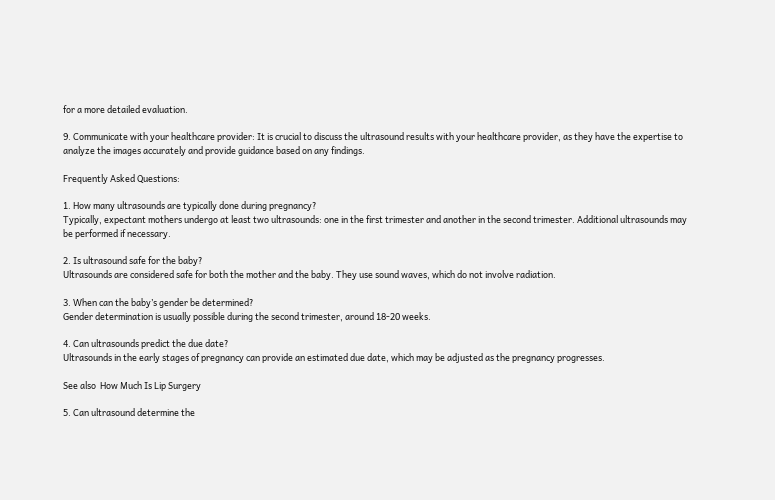for a more detailed evaluation.

9. Communicate with your healthcare provider: It is crucial to discuss the ultrasound results with your healthcare provider, as they have the expertise to analyze the images accurately and provide guidance based on any findings.

Frequently Asked Questions:

1. How many ultrasounds are typically done during pregnancy?
Typically, expectant mothers undergo at least two ultrasounds: one in the first trimester and another in the second trimester. Additional ultrasounds may be performed if necessary.

2. Is ultrasound safe for the baby?
Ultrasounds are considered safe for both the mother and the baby. They use sound waves, which do not involve radiation.

3. When can the baby’s gender be determined?
Gender determination is usually possible during the second trimester, around 18-20 weeks.

4. Can ultrasounds predict the due date?
Ultrasounds in the early stages of pregnancy can provide an estimated due date, which may be adjusted as the pregnancy progresses.

See also  How Much Is Lip Surgery

5. Can ultrasound determine the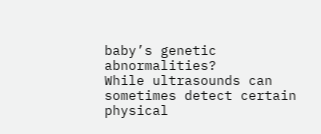baby’s genetic abnormalities?
While ultrasounds can sometimes detect certain physical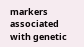markers associated with genetic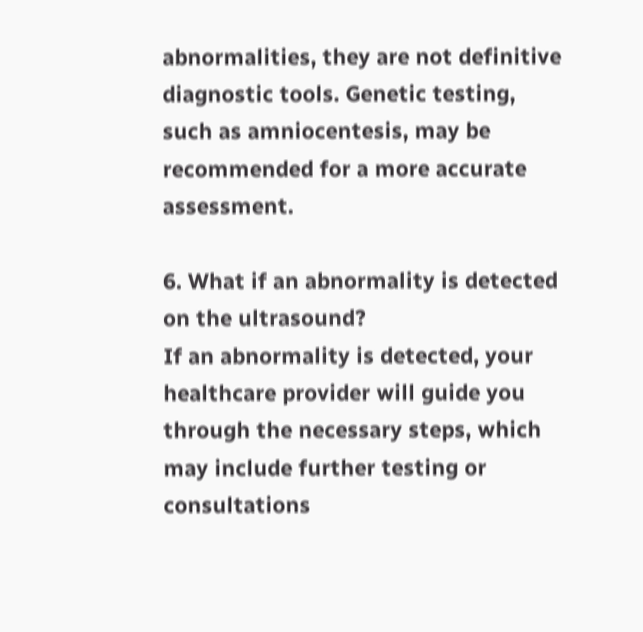abnormalities, they are not definitive diagnostic tools. Genetic testing, such as amniocentesis, may be recommended for a more accurate assessment.

6. What if an abnormality is detected on the ultrasound?
If an abnormality is detected, your healthcare provider will guide you through the necessary steps, which may include further testing or consultations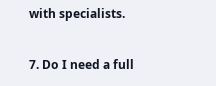with specialists.

7. Do I need a full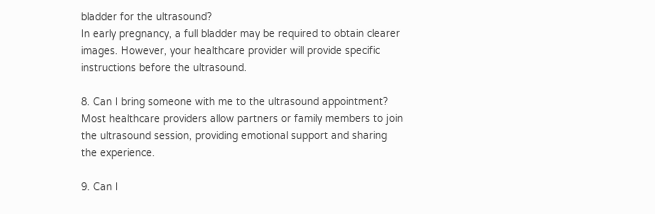bladder for the ultrasound?
In early pregnancy, a full bladder may be required to obtain clearer images. However, your healthcare provider will provide specific instructions before the ultrasound.

8. Can I bring someone with me to the ultrasound appointment?
Most healthcare providers allow partners or family members to join the ultrasound session, providing emotional support and sharing the experience.

9. Can I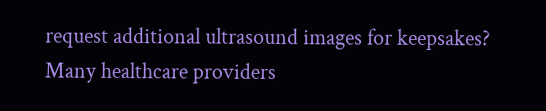request additional ultrasound images for keepsakes?
Many healthcare providers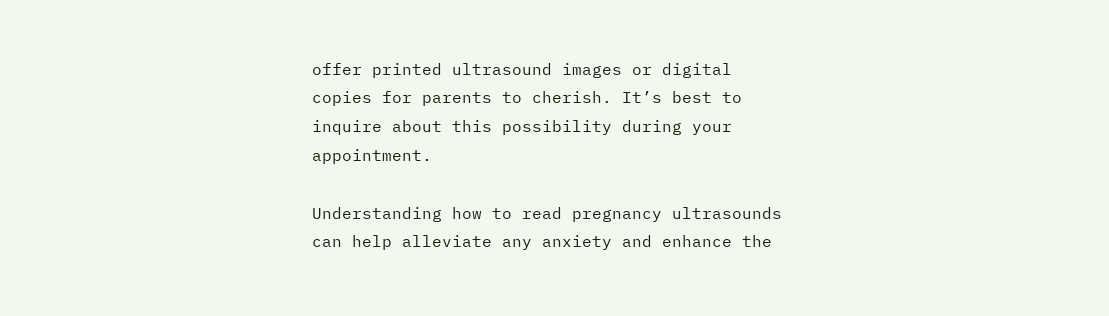offer printed ultrasound images or digital copies for parents to cherish. It’s best to inquire about this possibility during your appointment.

Understanding how to read pregnancy ultrasounds can help alleviate any anxiety and enhance the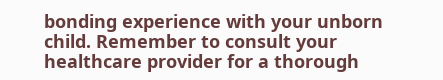bonding experience with your unborn child. Remember to consult your healthcare provider for a thorough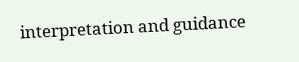interpretation and guidance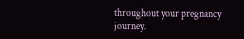throughout your pregnancy journey.